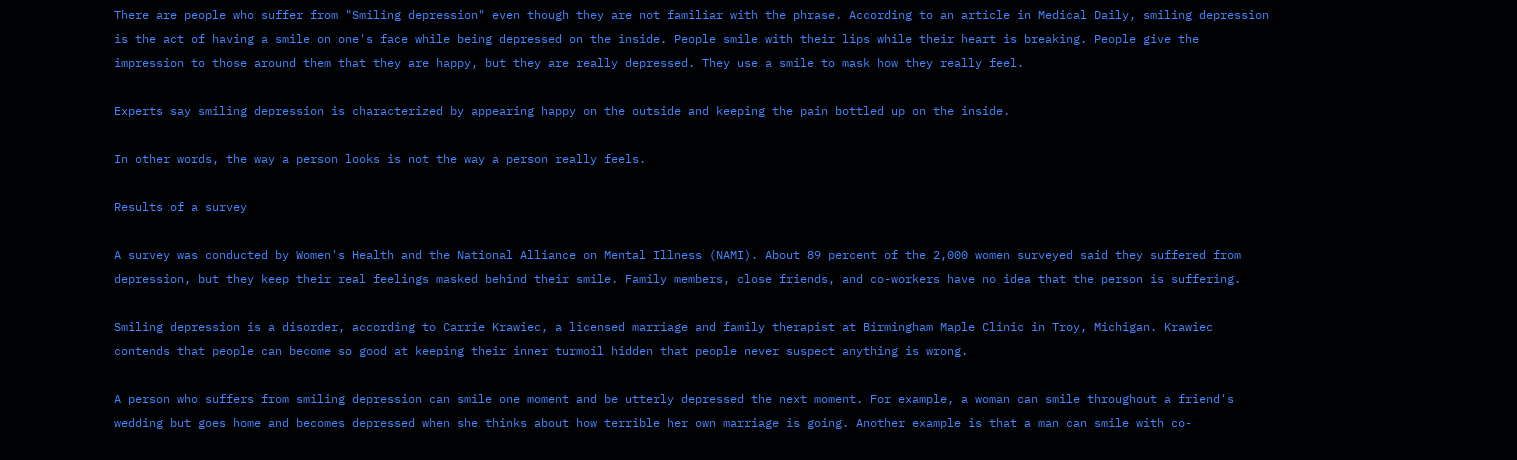There are people who suffer from "Smiling depression" even though they are not familiar with the phrase. According to an article in Medical Daily, smiling depression is the act of having a smile on one's face while being depressed on the inside. People smile with their lips while their heart is breaking. People give the impression to those around them that they are happy, but they are really depressed. They use a smile to mask how they really feel.

Experts say smiling depression is characterized by appearing happy on the outside and keeping the pain bottled up on the inside.

In other words, the way a person looks is not the way a person really feels.

Results of a survey

A survey was conducted by Women's Health and the National Alliance on Mental Illness (NAMI). About 89 percent of the 2,000 women surveyed said they suffered from depression, but they keep their real feelings masked behind their smile. Family members, close friends, and co-workers have no idea that the person is suffering.

Smiling depression is a disorder, according to Carrie Krawiec, a licensed marriage and family therapist at Birmingham Maple Clinic in Troy, Michigan. Krawiec contends that people can become so good at keeping their inner turmoil hidden that people never suspect anything is wrong.

A person who suffers from smiling depression can smile one moment and be utterly depressed the next moment. For example, a woman can smile throughout a friend's wedding but goes home and becomes depressed when she thinks about how terrible her own marriage is going. Another example is that a man can smile with co-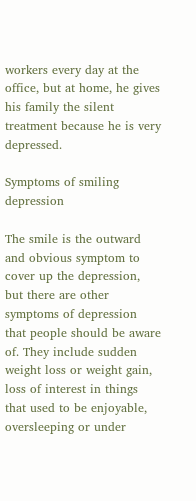workers every day at the office, but at home, he gives his family the silent treatment because he is very depressed.

Symptoms of smiling depression

The smile is the outward and obvious symptom to cover up the depression, but there are other symptoms of depression that people should be aware of. They include sudden weight loss or weight gain, loss of interest in things that used to be enjoyable, oversleeping or under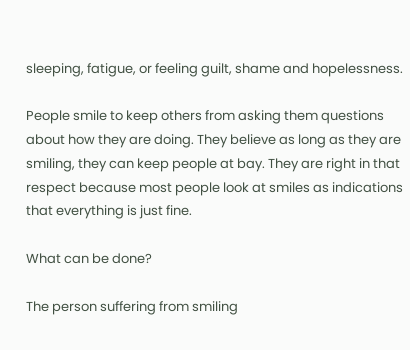sleeping, fatigue, or feeling guilt, shame and hopelessness.

People smile to keep others from asking them questions about how they are doing. They believe as long as they are smiling, they can keep people at bay. They are right in that respect because most people look at smiles as indications that everything is just fine.

What can be done?

The person suffering from smiling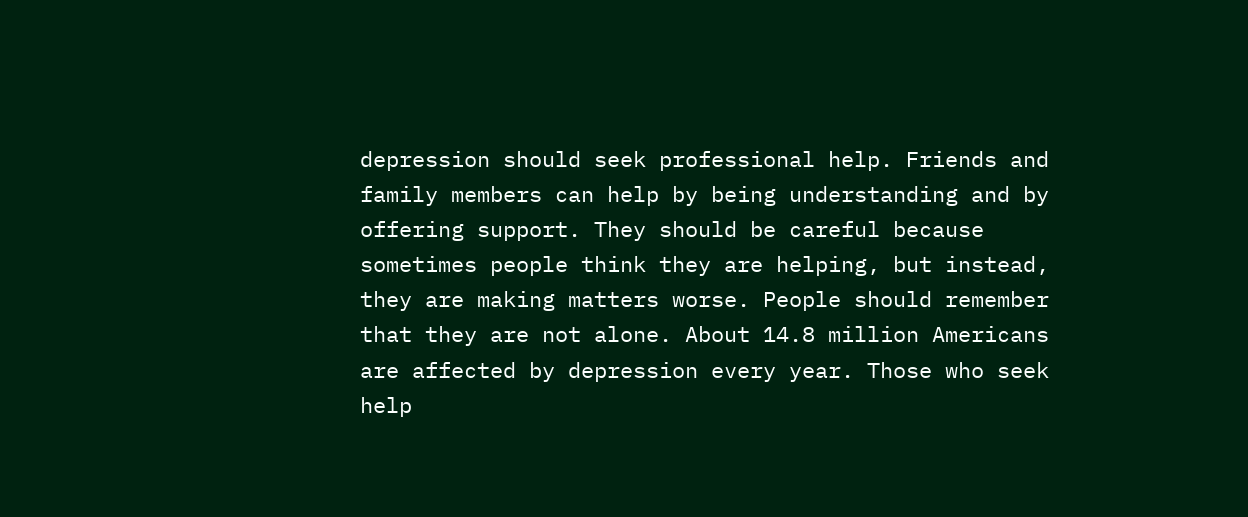depression should seek professional help. Friends and family members can help by being understanding and by offering support. They should be careful because sometimes people think they are helping, but instead, they are making matters worse. People should remember that they are not alone. About 14.8 million Americans are affected by depression every year. Those who seek help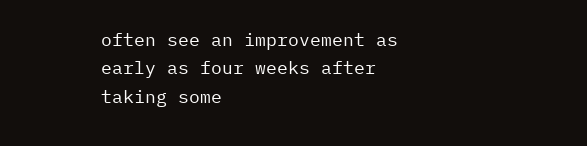often see an improvement as early as four weeks after taking some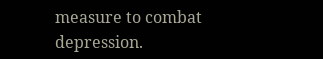measure to combat depression.